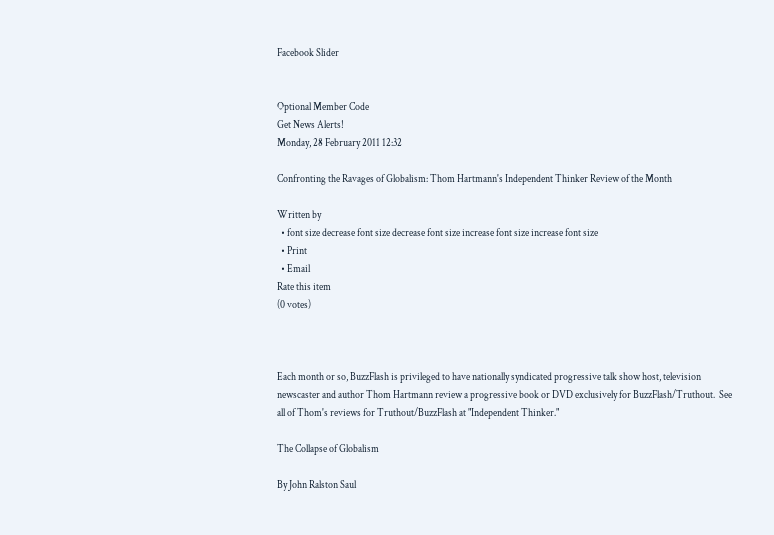Facebook Slider


Optional Member Code
Get News Alerts!
Monday, 28 February 2011 12:32

Confronting the Ravages of Globalism: Thom Hartmann's Independent Thinker Review of the Month

Written by
  • font size decrease font size decrease font size increase font size increase font size
  • Print
  • Email
Rate this item
(0 votes)



Each month or so, BuzzFlash is privileged to have nationally syndicated progressive talk show host, television newscaster and author Thom Hartmann review a progressive book or DVD exclusively for BuzzFlash/Truthout.  See all of Thom's reviews for Truthout/BuzzFlash at "Independent Thinker."

The Collapse of Globalism

By John Ralston Saul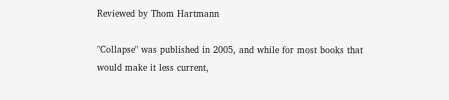Reviewed by Thom Hartmann

"Collapse" was published in 2005, and while for most books that would make it less current,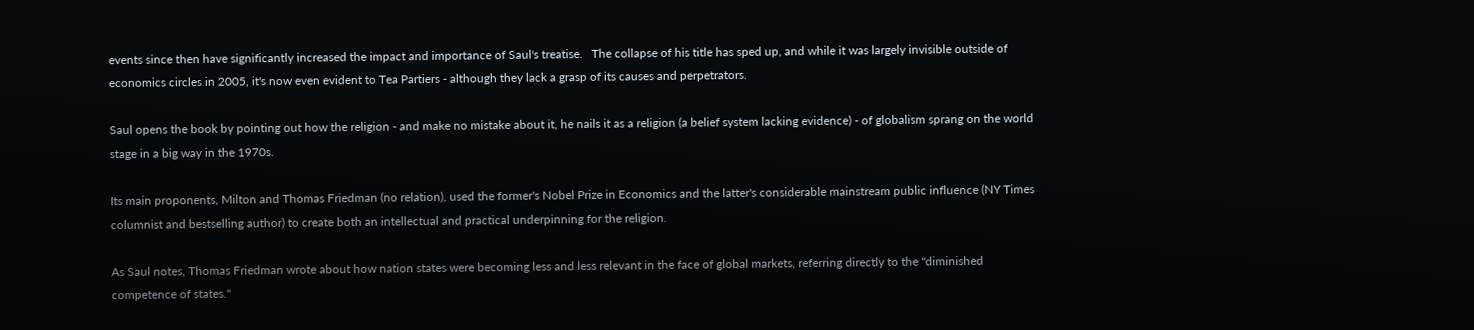events since then have significantly increased the impact and importance of Saul's treatise.   The collapse of his title has sped up, and while it was largely invisible outside of economics circles in 2005, it's now even evident to Tea Partiers - although they lack a grasp of its causes and perpetrators.

Saul opens the book by pointing out how the religion - and make no mistake about it, he nails it as a religion (a belief system lacking evidence) - of globalism sprang on the world stage in a big way in the 1970s.

Its main proponents, Milton and Thomas Friedman (no relation), used the former's Nobel Prize in Economics and the latter's considerable mainstream public influence (NY Times columnist and bestselling author) to create both an intellectual and practical underpinning for the religion.

As Saul notes, Thomas Friedman wrote about how nation states were becoming less and less relevant in the face of global markets, referring directly to the "diminished competence of states."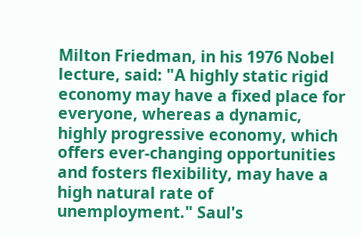Milton Friedman, in his 1976 Nobel lecture, said: "A highly static rigid economy may have a fixed place for everyone, whereas a dynamic, highly progressive economy, which offers ever-changing opportunities and fosters flexibility, may have a high natural rate of unemployment." Saul's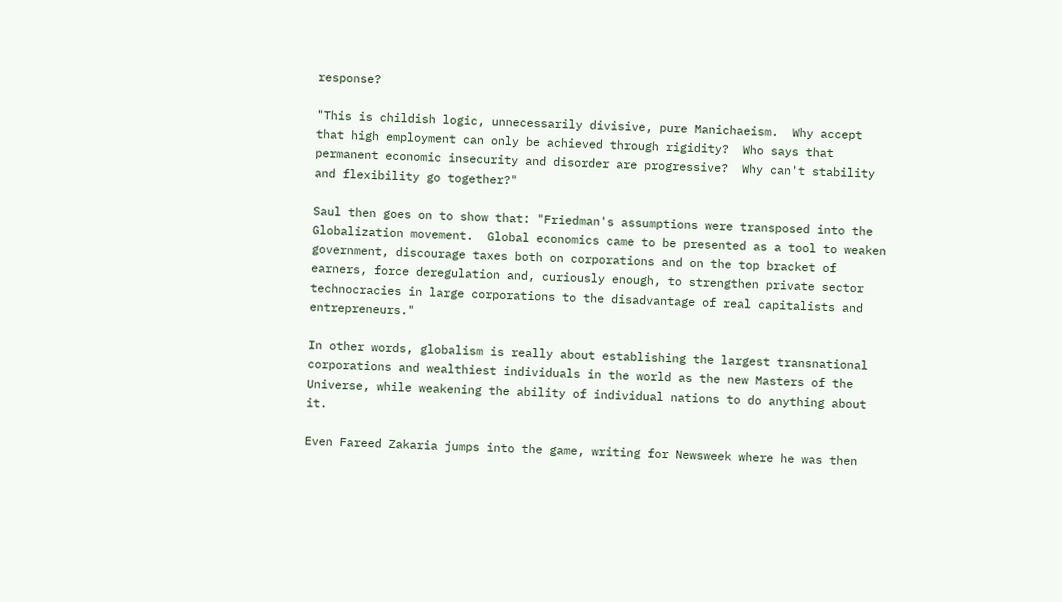response?

"This is childish logic, unnecessarily divisive, pure Manichaeism.  Why accept that high employment can only be achieved through rigidity?  Who says that permanent economic insecurity and disorder are progressive?  Why can't stability and flexibility go together?"

Saul then goes on to show that: "Friedman's assumptions were transposed into the Globalization movement.  Global economics came to be presented as a tool to weaken government, discourage taxes both on corporations and on the top bracket of earners, force deregulation and, curiously enough, to strengthen private sector technocracies in large corporations to the disadvantage of real capitalists and entrepreneurs."

In other words, globalism is really about establishing the largest transnational corporations and wealthiest individuals in the world as the new Masters of the Universe, while weakening the ability of individual nations to do anything about it.

Even Fareed Zakaria jumps into the game, writing for Newsweek where he was then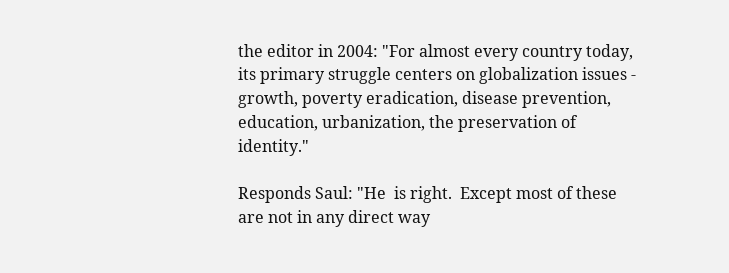the editor in 2004: "For almost every country today, its primary struggle centers on globalization issues - growth, poverty eradication, disease prevention, education, urbanization, the preservation of identity."

Responds Saul: "He  is right.  Except most of these are not in any direct way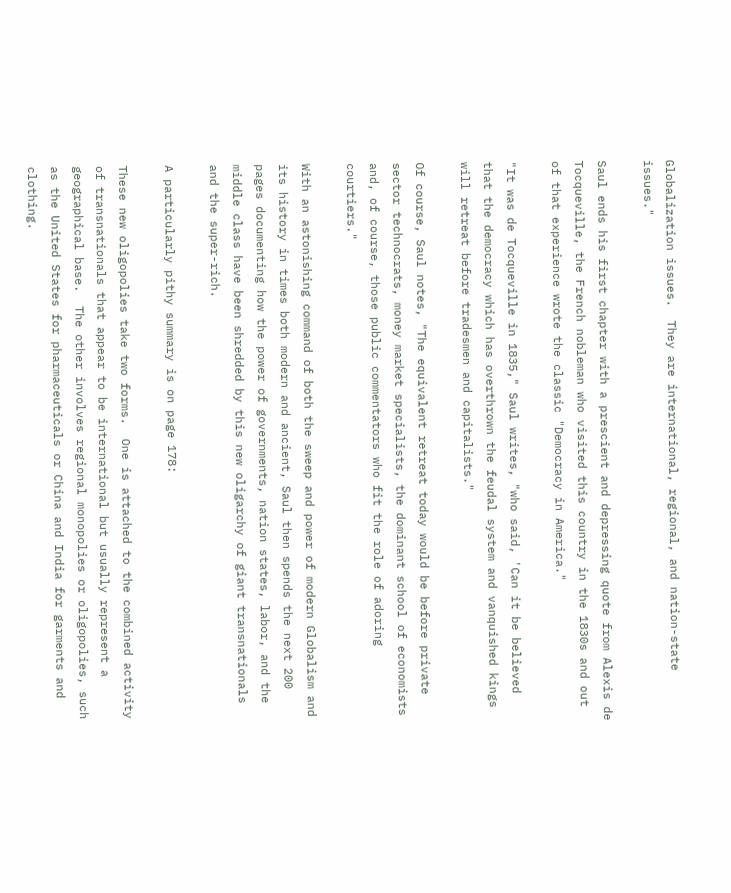Globalization issues.  They are international, regional, and nation-state issues."

Saul ends his first chapter with a prescient and depressing quote from Alexis de Tocqueville, the French nobleman who visited this country in the 1830s and out of that experience wrote the classic "Democracy in America."

"It was de Tocqueville in 1835," Saul writes, "who said, 'Can it be believed that the democracy which has overthrown the feudal system and vanquished kings will retreat before tradesmen and capitalists."

Of course, Saul notes, "The equivalent retreat today would be before private sector technocrats, money market specialists, the dominant school of economists and, of course, those public commentators who fit the role of adoring courtiers."

With an astonishing command of both the sweep and power of modern Globalism and its history in times both modern and ancient, Saul then spends the next 200  pages documenting how the power of governments, nation states, labor, and the middle class have been shredded by this new oligarchy of giant transnationals and the super-rich.

A particularly pithy summary is on page 178:

These new oligopolies take two forms.  One is attached to the combined activity of transnationals that appear to be international but usually represent a geographical base.  The other involves regional monopolies or oligopolies, such as the United States for pharmaceuticals or China and India for garments and clothing.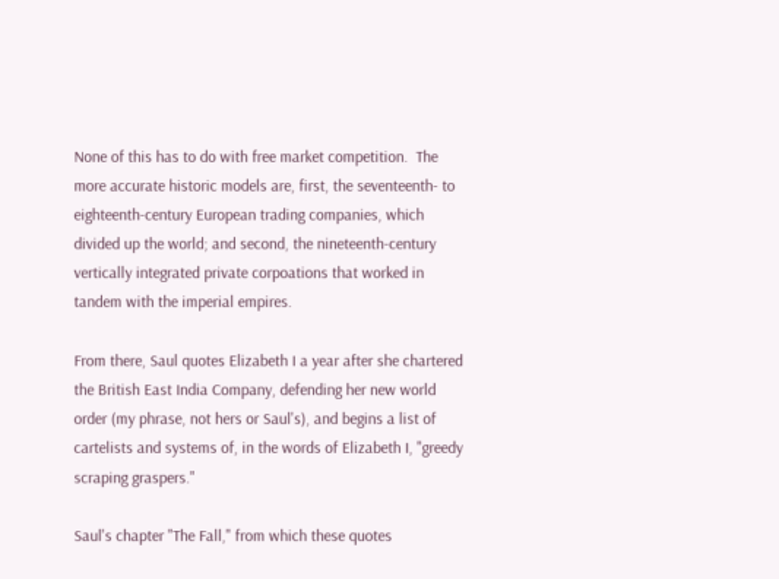None of this has to do with free market competition.  The more accurate historic models are, first, the seventeenth- to eighteenth-century European trading companies, which divided up the world; and second, the nineteenth-century vertically integrated private corpoations that worked in tandem with the imperial empires.

From there, Saul quotes Elizabeth I a year after she chartered the British East India Company, defending her new world order (my phrase, not hers or Saul's), and begins a list of cartelists and systems of, in the words of Elizabeth I, "greedy scraping graspers."

Saul's chapter "The Fall," from which these quotes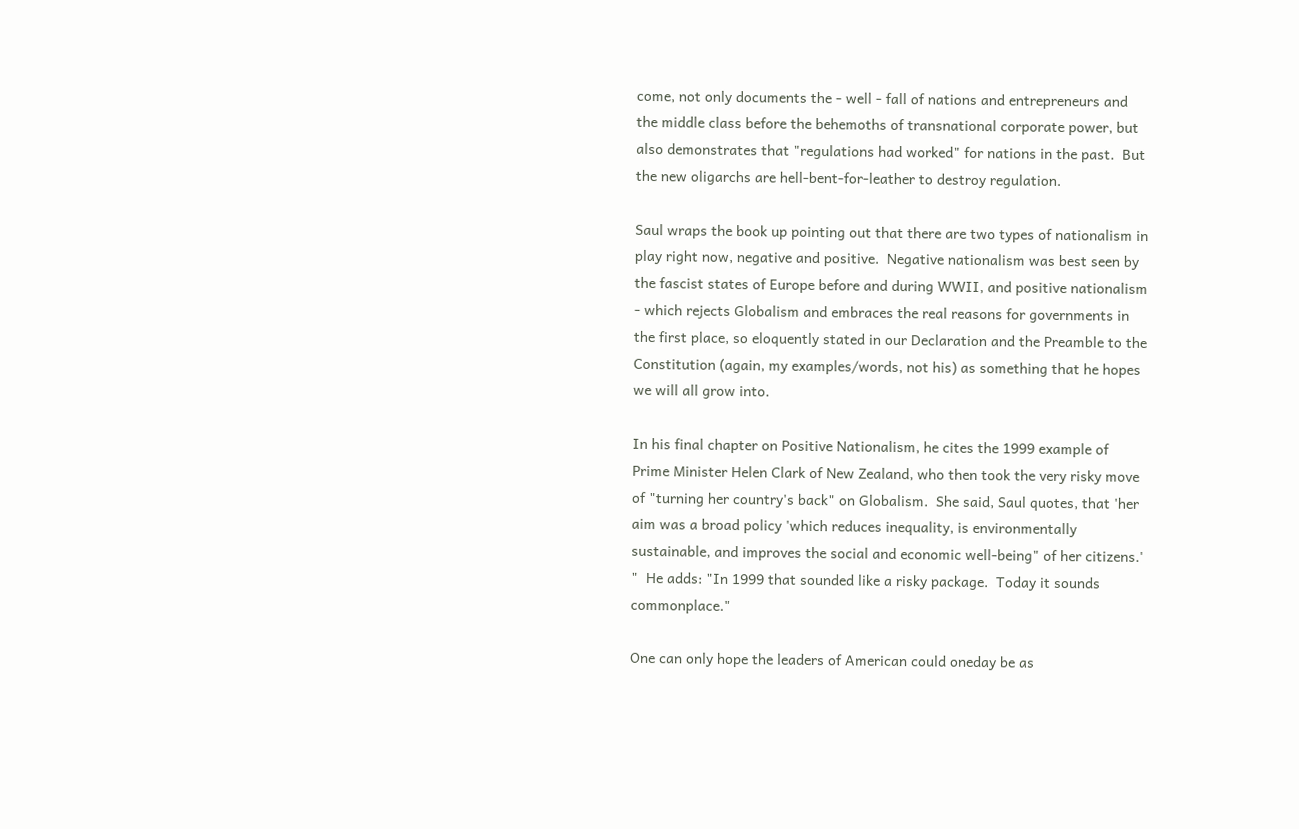come, not only documents the - well - fall of nations and entrepreneurs and the middle class before the behemoths of transnational corporate power, but also demonstrates that "regulations had worked" for nations in the past.  But the new oligarchs are hell-bent-for-leather to destroy regulation.

Saul wraps the book up pointing out that there are two types of nationalism in play right now, negative and positive.  Negative nationalism was best seen by the fascist states of Europe before and during WWII, and positive nationalism - which rejects Globalism and embraces the real reasons for governments in the first place, so eloquently stated in our Declaration and the Preamble to the Constitution (again, my examples/words, not his) as something that he hopes we will all grow into.

In his final chapter on Positive Nationalism, he cites the 1999 example of Prime Minister Helen Clark of New Zealand, who then took the very risky move of "turning her country's back" on Globalism.  She said, Saul quotes, that 'her aim was a broad policy 'which reduces inequality, is environmentally sustainable, and improves the social and economic well-being" of her citizens.' "  He adds: "In 1999 that sounded like a risky package.  Today it sounds commonplace."

One can only hope the leaders of American could oneday be as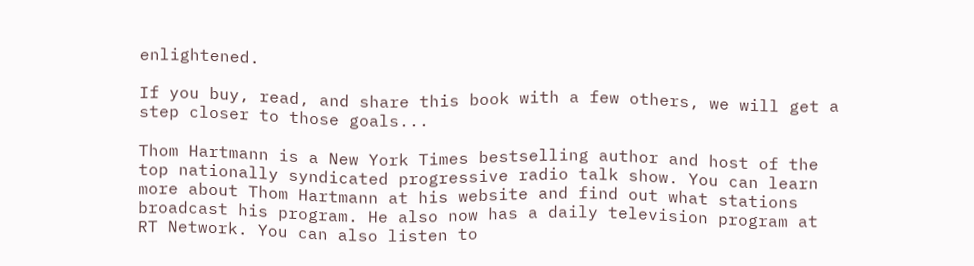enlightened.

If you buy, read, and share this book with a few others, we will get a step closer to those goals...

Thom Hartmann is a New York Times bestselling author and host of the top nationally syndicated progressive radio talk show. You can learn more about Thom Hartmann at his website and find out what stations broadcast his program. He also now has a daily television program at RT Network. You can also listen to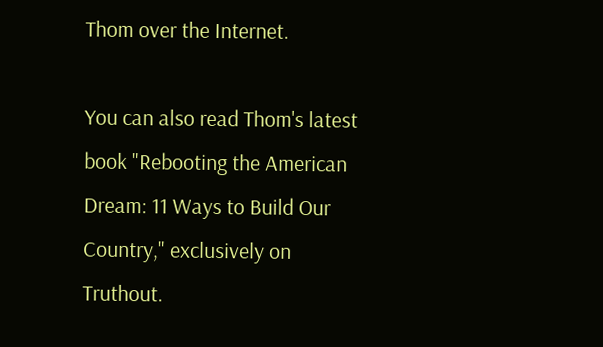Thom over the Internet.

You can also read Thom's latest book "Rebooting the American Dream: 11 Ways to Build Our Country," exclusively on Truthout.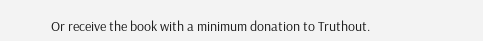Or receive the book with a minimum donation to Truthout.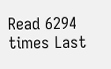Read 6294 times Last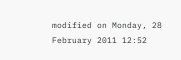modified on Monday, 28 February 2011 12:52